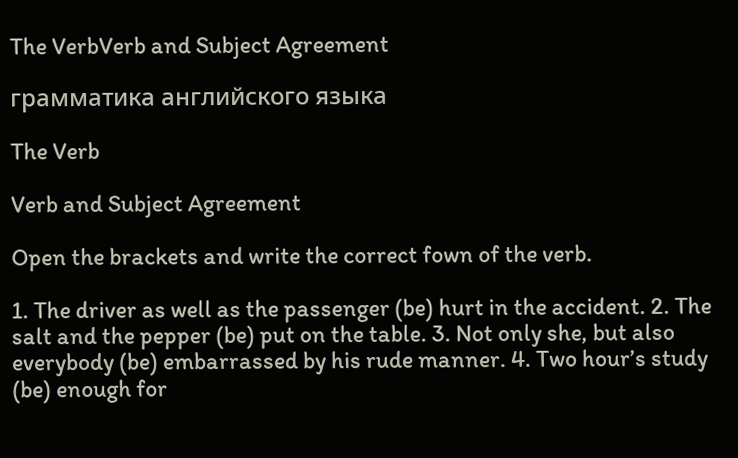The VerbVerb and Subject Agreement

грамматика английского языка

The Verb

Verb and Subject Agreement

Open the brackets and write the correct fown of the verb.

1. The driver as well as the passenger (be) hurt in the accident. 2. The salt and the pepper (be) put on the table. 3. Not only she, but also everybody (be) embarrassed by his rude manner. 4. Two hour’s study (be) enough for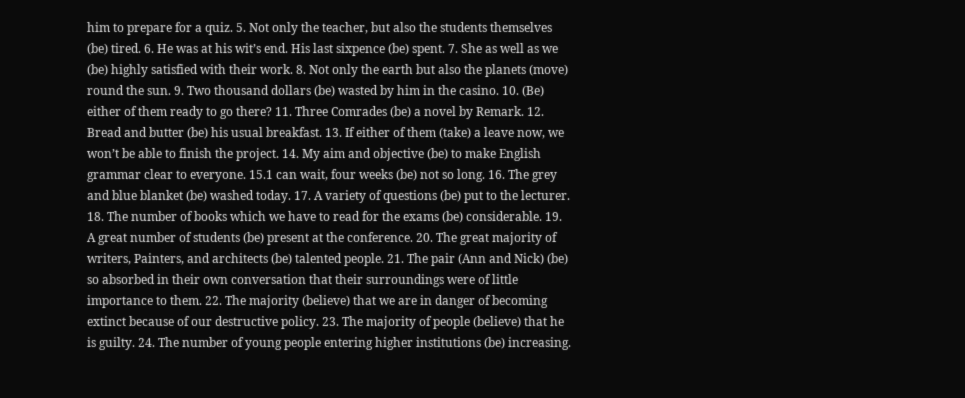him to prepare for a quiz. 5. Not only the teacher, but also the students themselves (be) tired. 6. He was at his wit’s end. His last sixpence (be) spent. 7. She as well as we (be) highly satisfied with their work. 8. Not only the earth but also the planets (move) round the sun. 9. Two thousand dollars (be) wasted by him in the casino. 10. (Be) either of them ready to go there? 11. Three Comrades (be) a novel by Remark. 12. Bread and butter (be) his usual breakfast. 13. If either of them (take) a leave now, we won’t be able to finish the project. 14. My aim and objective (be) to make English grammar clear to everyone. 15.1 can wait, four weeks (be) not so long. 16. The grey and blue blanket (be) washed today. 17. A variety of questions (be) put to the lecturer. 18. The number of books which we have to read for the exams (be) considerable. 19. A great number of students (be) present at the conference. 20. The great majority of writers, Painters, and architects (be) talented people. 21. The pair (Ann and Nick) (be) so absorbed in their own conversation that their surroundings were of little importance to them. 22. The majority (believe) that we are in danger of becoming extinct because of our destructive policy. 23. The majority of people (believe) that he is guilty. 24. The number of young people entering higher institutions (be) increasing.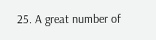25. A great number of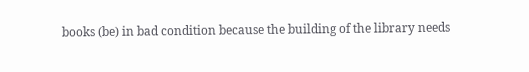books (be) in bad condition because the building of the library needs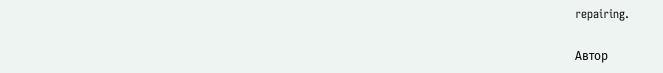repairing.

Автор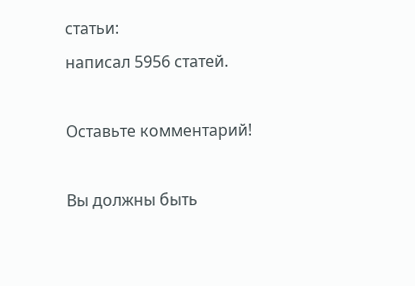статьи:
написал 5956 статей.

Оставьте комментарий!

Вы должны быть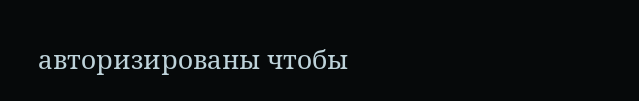авторизированы чтобы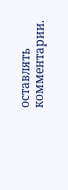оставлять комментарии.